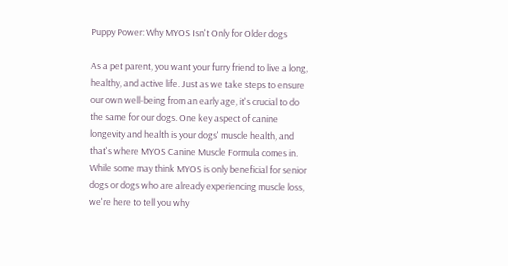Puppy Power: Why MYOS Isn't Only for Older dogs

As a pet parent, you want your furry friend to live a long, healthy, and active life. Just as we take steps to ensure our own well-being from an early age, it's crucial to do the same for our dogs. One key aspect of canine longevity and health is your dogs' muscle health, and that's where MYOS Canine Muscle Formula comes in. While some may think MYOS is only beneficial for senior dogs or dogs who are already experiencing muscle loss, we're here to tell you why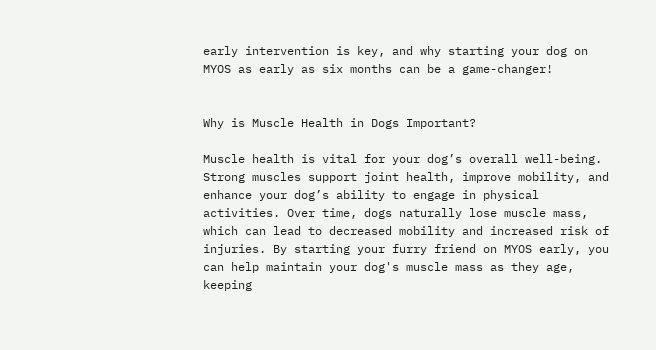early intervention is key, and why starting your dog on MYOS as early as six months can be a game-changer!


Why is Muscle Health in Dogs Important?

Muscle health is vital for your dog’s overall well-being. Strong muscles support joint health, improve mobility, and enhance your dog’s ability to engage in physical activities. Over time, dogs naturally lose muscle mass, which can lead to decreased mobility and increased risk of injuries. By starting your furry friend on MYOS early, you can help maintain your dog's muscle mass as they age, keeping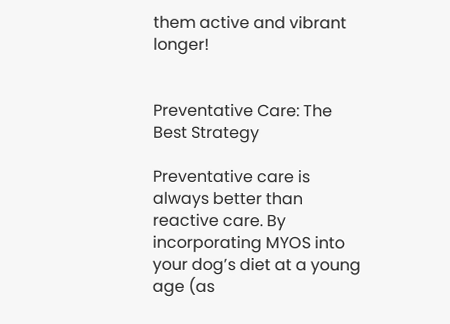them active and vibrant longer!


Preventative Care: The Best Strategy

Preventative care is always better than reactive care. By incorporating MYOS into your dog’s diet at a young age (as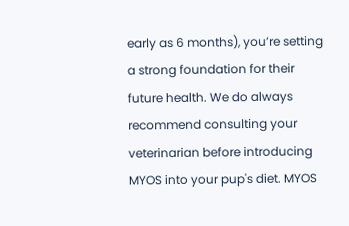early as 6 months), you’re setting a strong foundation for their future health. We do always recommend consulting your veterinarian before introducing MYOS into your pup's diet. MYOS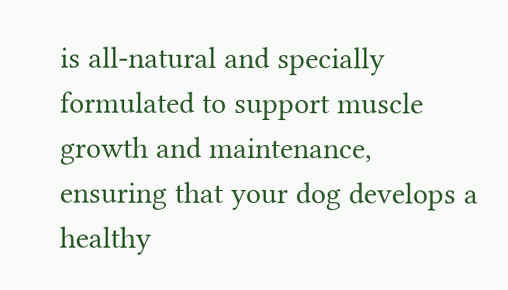is all-natural and specially formulated to support muscle growth and maintenance, ensuring that your dog develops a healthy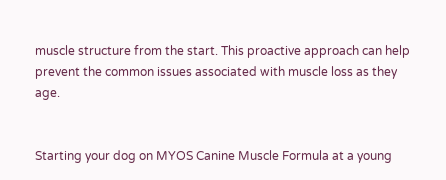muscle structure from the start. This proactive approach can help prevent the common issues associated with muscle loss as they age.


Starting your dog on MYOS Canine Muscle Formula at a young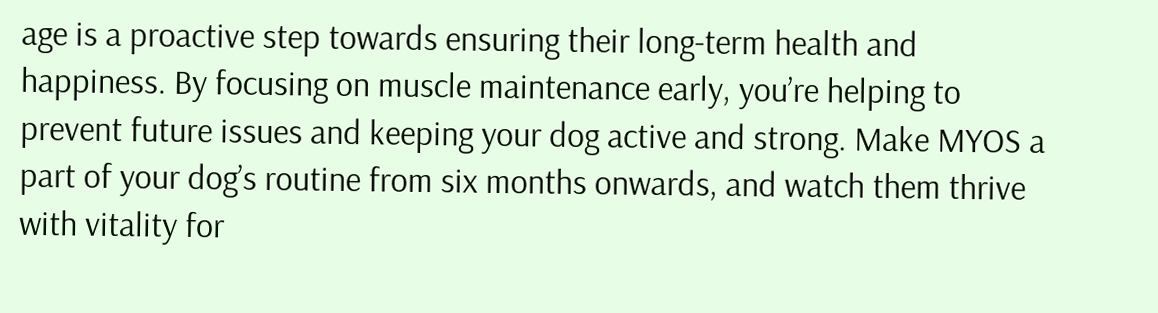age is a proactive step towards ensuring their long-term health and happiness. By focusing on muscle maintenance early, you’re helping to prevent future issues and keeping your dog active and strong. Make MYOS a part of your dog’s routine from six months onwards, and watch them thrive with vitality for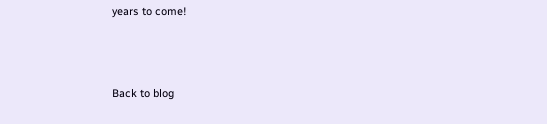years to come!



Back to blog